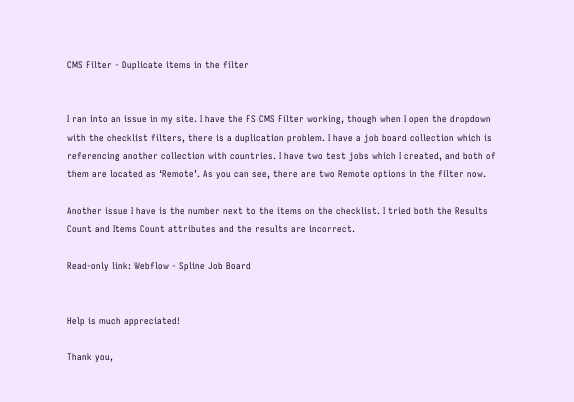CMS Filter - Duplicate items in the filter


I ran into an issue in my site. I have the FS CMS Filter working, though when I open the dropdown with the checklist filters, there is a duplication problem. I have a job board collection which is referencing another collection with countries. I have two test jobs which I created, and both of them are located as ‘Remote’. As you can see, there are two Remote options in the filter now.

Another issue I have is the number next to the items on the checklist. I tried both the Results Count and Items Count attributes and the results are incorrect.

Read-only link: Webflow - Spline Job Board


Help is much appreciated!

Thank you,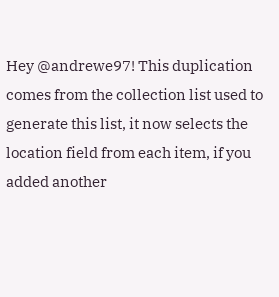Hey @andrewe97! This duplication comes from the collection list used to generate this list, it now selects the location field from each item, if you added another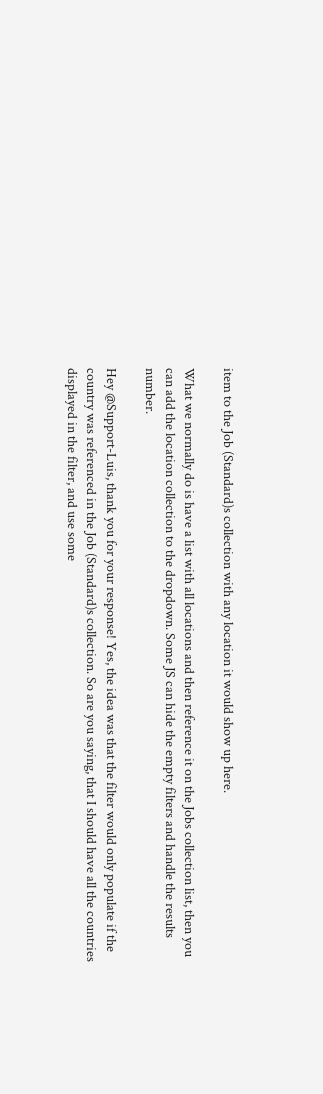item to the Job (Standard)s collection with any location it would show up here.

What we normally do is have a list with all locations and then reference it on the Jobs collection list, then you can add the location collection to the dropdown. Some JS can hide the empty filters and handle the results number.

Hey @Support-Luis, thank you for your response! Yes, the idea was that the filter would only populate if the country was referenced in the Job (Standard)s collection. So are you saying, that I should have all the countries displayed in the filter, and use some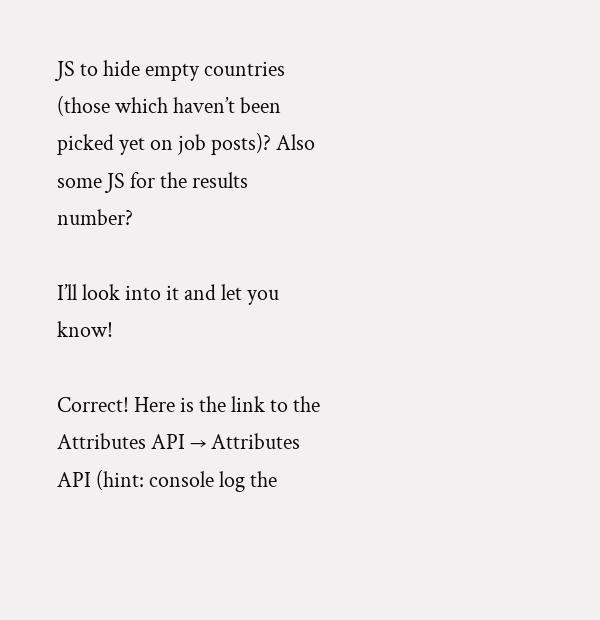JS to hide empty countries (those which haven’t been picked yet on job posts)? Also some JS for the results number?

I’ll look into it and let you know!

Correct! Here is the link to the Attributes API → Attributes API (hint: console log the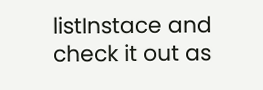listInstace and check it out as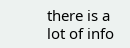there is a lot of info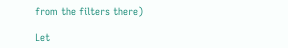from the filters there)

Let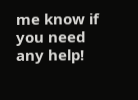me know if you need any help!